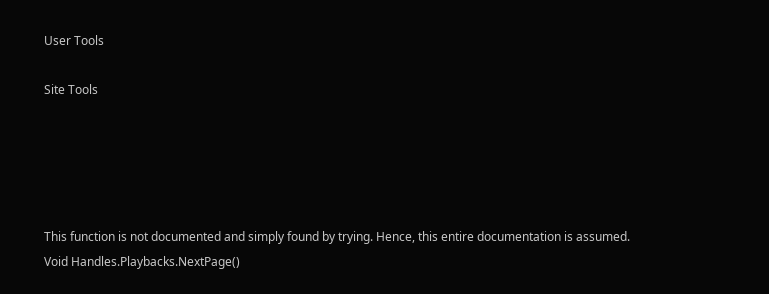User Tools

Site Tools





This function is not documented and simply found by trying. Hence, this entire documentation is assumed.
Void Handles.Playbacks.NextPage()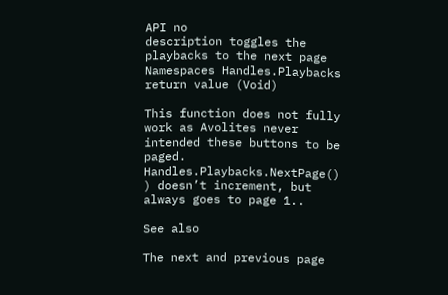API no
description toggles the playbacks to the next page
Namespaces Handles.Playbacks
return value (Void)

This function does not fully work as Avolites never intended these buttons to be paged.
Handles.Playbacks.NextPage() ) doesn’t increment, but always goes to page 1..

See also

The next and previous page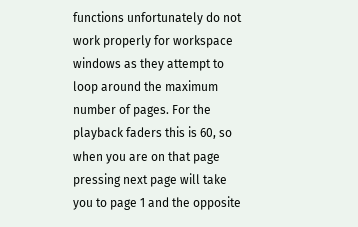functions unfortunately do not work properly for workspace windows as they attempt to loop around the maximum number of pages. For the playback faders this is 60, so when you are on that page pressing next page will take you to page 1 and the opposite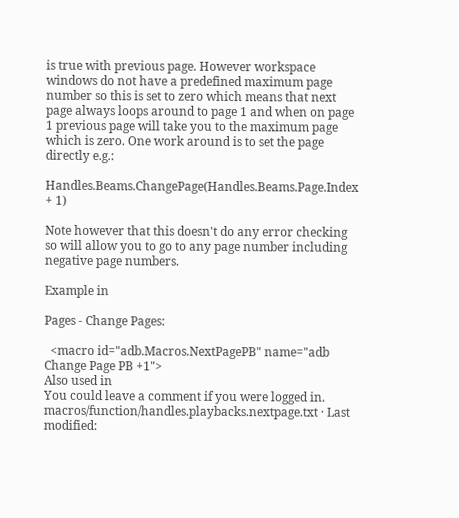is true with previous page. However workspace windows do not have a predefined maximum page number so this is set to zero which means that next page always loops around to page 1 and when on page 1 previous page will take you to the maximum page which is zero. One work around is to set the page directly e.g.:

Handles.Beams.ChangePage(Handles.Beams.Page.Index + 1)

Note however that this doesn't do any error checking so will allow you to go to any page number including negative page numbers.

Example in

Pages - Change Pages:

  <macro id="adb.Macros.NextPagePB" name="adb Change Page PB +1">
Also used in
You could leave a comment if you were logged in.
macros/function/handles.playbacks.nextpage.txt · Last modified: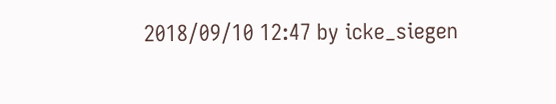2018/09/10 12:47 by icke_siegen